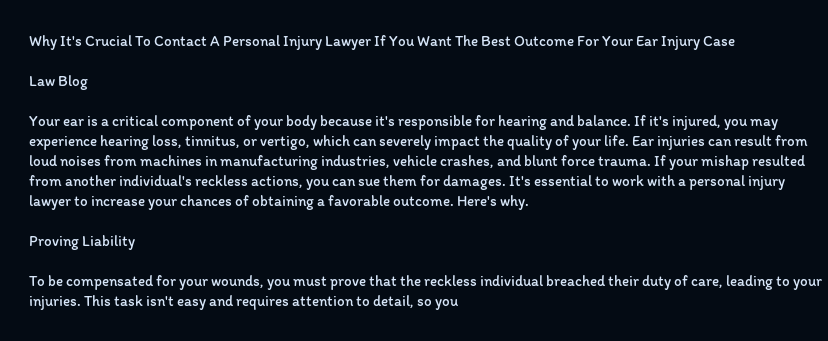Why It's Crucial To Contact A Personal Injury Lawyer If You Want The Best Outcome For Your Ear Injury Case

Law Blog

Your ear is a critical component of your body because it's responsible for hearing and balance. If it's injured, you may experience hearing loss, tinnitus, or vertigo, which can severely impact the quality of your life. Ear injuries can result from loud noises from machines in manufacturing industries, vehicle crashes, and blunt force trauma. If your mishap resulted from another individual's reckless actions, you can sue them for damages. It's essential to work with a personal injury lawyer to increase your chances of obtaining a favorable outcome. Here's why.

Proving Liability

To be compensated for your wounds, you must prove that the reckless individual breached their duty of care, leading to your injuries. This task isn't easy and requires attention to detail, so you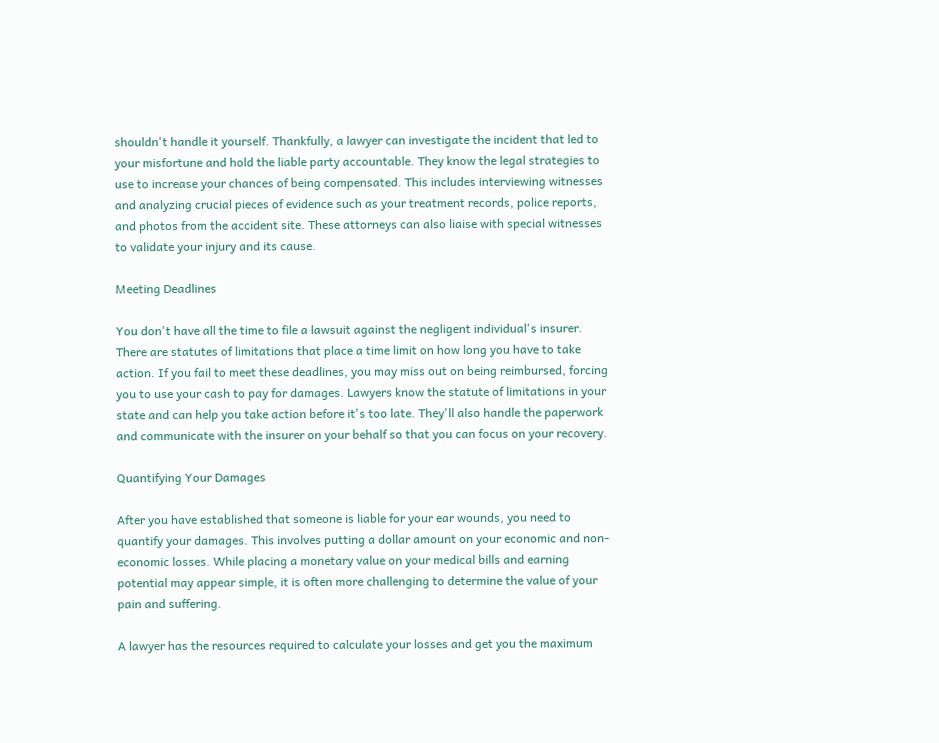shouldn't handle it yourself. Thankfully, a lawyer can investigate the incident that led to your misfortune and hold the liable party accountable. They know the legal strategies to use to increase your chances of being compensated. This includes interviewing witnesses and analyzing crucial pieces of evidence such as your treatment records, police reports, and photos from the accident site. These attorneys can also liaise with special witnesses to validate your injury and its cause.

Meeting Deadlines

You don't have all the time to file a lawsuit against the negligent individual's insurer. There are statutes of limitations that place a time limit on how long you have to take action. If you fail to meet these deadlines, you may miss out on being reimbursed, forcing you to use your cash to pay for damages. Lawyers know the statute of limitations in your state and can help you take action before it's too late. They'll also handle the paperwork and communicate with the insurer on your behalf so that you can focus on your recovery.

Quantifying Your Damages

After you have established that someone is liable for your ear wounds, you need to quantify your damages. This involves putting a dollar amount on your economic and non-economic losses. While placing a monetary value on your medical bills and earning potential may appear simple, it is often more challenging to determine the value of your pain and suffering.

A lawyer has the resources required to calculate your losses and get you the maximum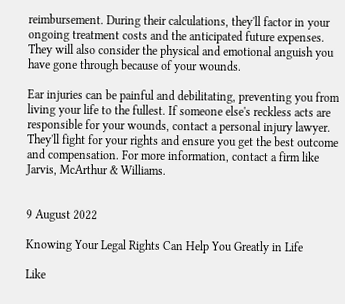reimbursement. During their calculations, they'll factor in your ongoing treatment costs and the anticipated future expenses. They will also consider the physical and emotional anguish you have gone through because of your wounds.

Ear injuries can be painful and debilitating, preventing you from living your life to the fullest. If someone else's reckless acts are responsible for your wounds, contact a personal injury lawyer. They'll fight for your rights and ensure you get the best outcome and compensation. For more information, contact a firm like Jarvis, McArthur & Williams.


9 August 2022

Knowing Your Legal Rights Can Help You Greatly in Life

Like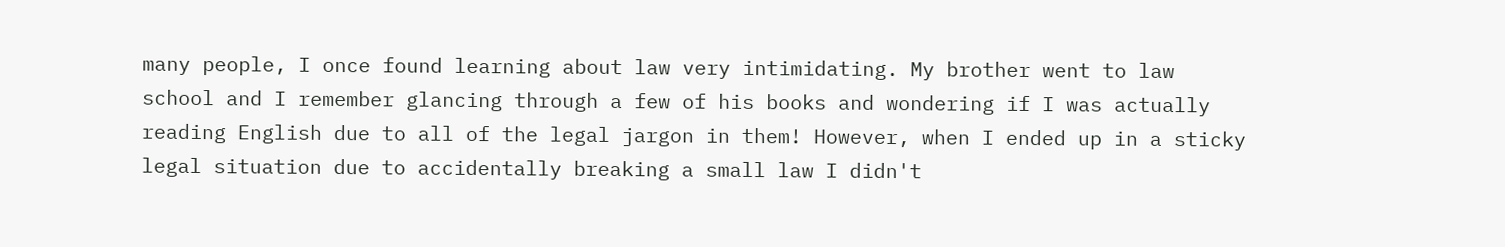many people, I once found learning about law very intimidating. My brother went to law school and I remember glancing through a few of his books and wondering if I was actually reading English due to all of the legal jargon in them! However, when I ended up in a sticky legal situation due to accidentally breaking a small law I didn't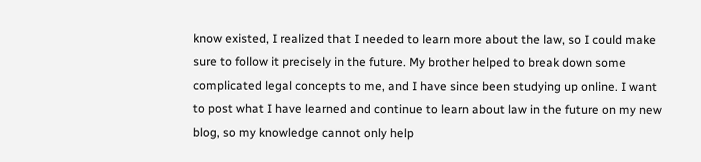know existed, I realized that I needed to learn more about the law, so I could make sure to follow it precisely in the future. My brother helped to break down some complicated legal concepts to me, and I have since been studying up online. I want to post what I have learned and continue to learn about law in the future on my new blog, so my knowledge cannot only help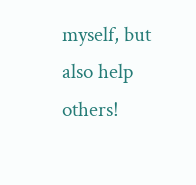myself, but also help others!